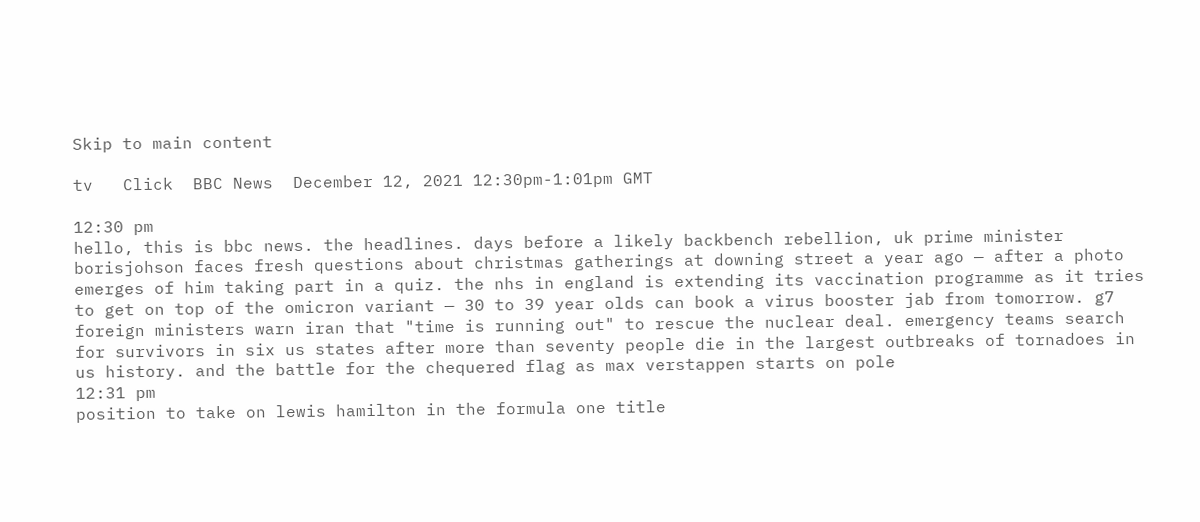Skip to main content

tv   Click  BBC News  December 12, 2021 12:30pm-1:01pm GMT

12:30 pm
hello, this is bbc news. the headlines. days before a likely backbench rebellion, uk prime minister borisjohson faces fresh questions about christmas gatherings at downing street a year ago — after a photo emerges of him taking part in a quiz. the nhs in england is extending its vaccination programme as it tries to get on top of the omicron variant — 30 to 39 year olds can book a virus booster jab from tomorrow. g7 foreign ministers warn iran that "time is running out" to rescue the nuclear deal. emergency teams search for survivors in six us states after more than seventy people die in the largest outbreaks of tornadoes in us history. and the battle for the chequered flag as max verstappen starts on pole
12:31 pm
position to take on lewis hamilton in the formula one title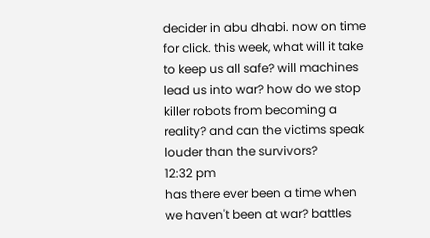decider in abu dhabi. now on time for click. this week, what will it take to keep us all safe? will machines lead us into war? how do we stop killer robots from becoming a reality? and can the victims speak louder than the survivors?
12:32 pm
has there ever been a time when we haven't been at war? battles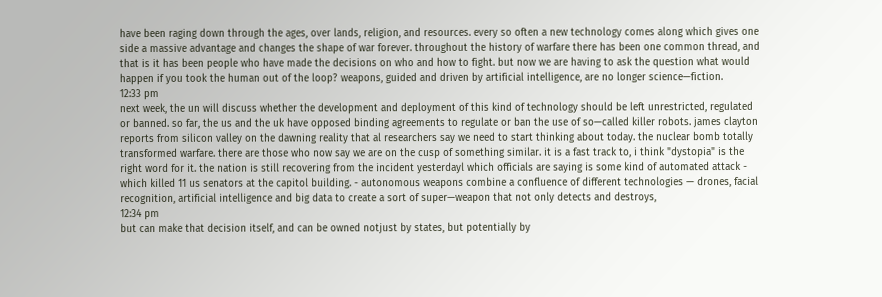have been raging down through the ages, over lands, religion, and resources. every so often a new technology comes along which gives one side a massive advantage and changes the shape of war forever. throughout the history of warfare there has been one common thread, and that is it has been people who have made the decisions on who and how to fight. but now we are having to ask the question what would happen if you took the human out of the loop? weapons, guided and driven by artificial intelligence, are no longer science—fiction.
12:33 pm
next week, the un will discuss whether the development and deployment of this kind of technology should be left unrestricted, regulated or banned. so far, the us and the uk have opposed binding agreements to regulate or ban the use of so—called killer robots. james clayton reports from silicon valley on the dawning reality that al researchers say we need to start thinking about today. the nuclear bomb totally transformed warfare. there are those who now say we are on the cusp of something similar. it is a fast track to, i think "dystopia" is the right word for it. the nation is still recovering from the incident yesterdayl which officials are saying is some kind of automated attack - which killed 11 us senators at the capitol building. - autonomous weapons combine a confluence of different technologies — drones, facial recognition, artificial intelligence and big data to create a sort of super—weapon that not only detects and destroys,
12:34 pm
but can make that decision itself, and can be owned notjust by states, but potentially by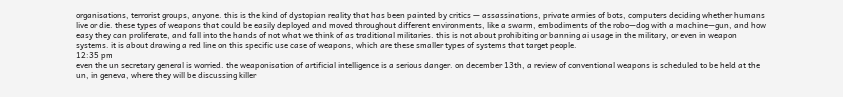organisations, terrorist groups, anyone. this is the kind of dystopian reality that has been painted by critics — assassinations, private armies of bots, computers deciding whether humans live or die. these types of weapons that could be easily deployed and moved throughout different environments, like a swarm, embodiments of the robo—dog with a machine—gun, and how easy they can proliferate, and fall into the hands of not what we think of as traditional militaries. this is not about prohibiting or banning ai usage in the military, or even in weapon systems. it is about drawing a red line on this specific use case of weapons, which are these smaller types of systems that target people.
12:35 pm
even the un secretary general is worried. the weaponisation of artificial intelligence is a serious danger. on december 13th, a review of conventional weapons is scheduled to be held at the un, in geneva, where they will be discussing killer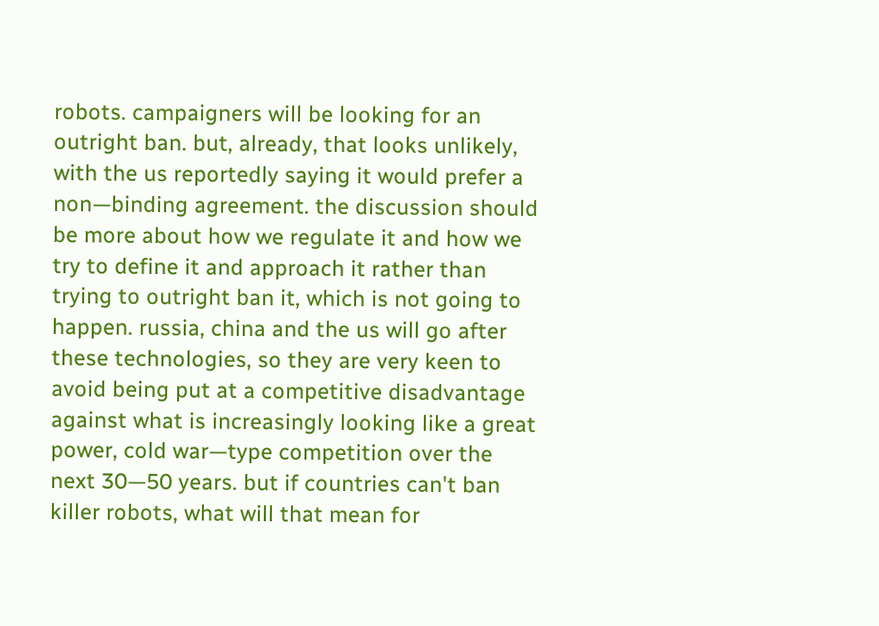robots. campaigners will be looking for an outright ban. but, already, that looks unlikely, with the us reportedly saying it would prefer a non—binding agreement. the discussion should be more about how we regulate it and how we try to define it and approach it rather than trying to outright ban it, which is not going to happen. russia, china and the us will go after these technologies, so they are very keen to avoid being put at a competitive disadvantage against what is increasingly looking like a great power, cold war—type competition over the next 30—50 years. but if countries can't ban killer robots, what will that mean for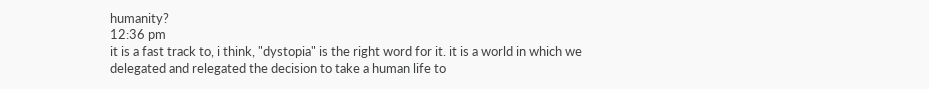humanity?
12:36 pm
it is a fast track to, i think, "dystopia" is the right word for it. it is a world in which we delegated and relegated the decision to take a human life to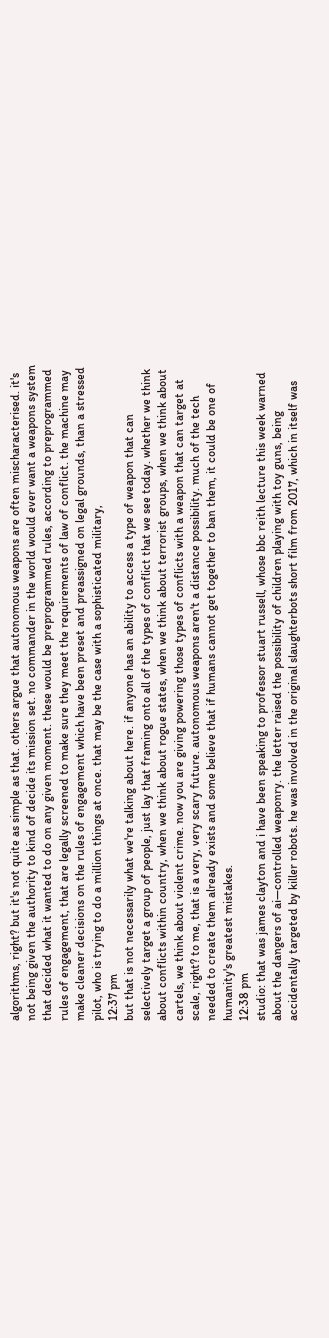algorithms, right? but it's not quite as simple as that. others argue that autonomous weapons are often mischaracterised. it's not being given the authority to kind of decide its mission set. no commander in the world would ever want a weapons system that decided what it wanted to do on any given moment. these would be preprogrammed rules, according to preprogrammed rules of engagement, that are legally screened to make sure they meet the requirements of law of conflict. the machine may make cleaner decisions on the rules of engagement which have been preset and preassigned on legal grounds, than a stressed pilot, who is trying to do a million things at once. that may be the case with a sophisticated military,
12:37 pm
but that is not necessarily what we're talking about here. if anyone has an ability to access a type of weapon that can selectively target a group of people, just lay that framing onto all of the types of conflict that we see today. whether we think about conflicts within country, when we think about rogue states, when we think about terrorist groups, when we think about cartels, we think about violent crime. now you are giving powering those types of conflicts with a weapon that can target at scale, right? to me, that is a very, very scary future. autonomous weapons aren't a distance possibility. much of the tech needed to create them already exists and some believe that if humans cannot get together to ban them, it could be one of humanity's greatest mistakes.
12:38 pm
studio: that was james clayton and i have been speaking to professor stuart russell, whose bbc reith lecture this week warned about the dangers of ai—controlled weaponry. the letter raised the possibility of children playing with toy guns, being accidentally targeted by killer robots. he was involved in the original slaughterbots short film from 2017, which in itself was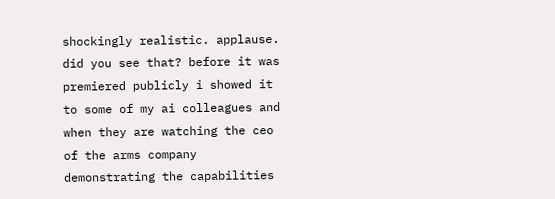shockingly realistic. applause. did you see that? before it was premiered publicly i showed it to some of my ai colleagues and when they are watching the ceo of the arms company demonstrating the capabilities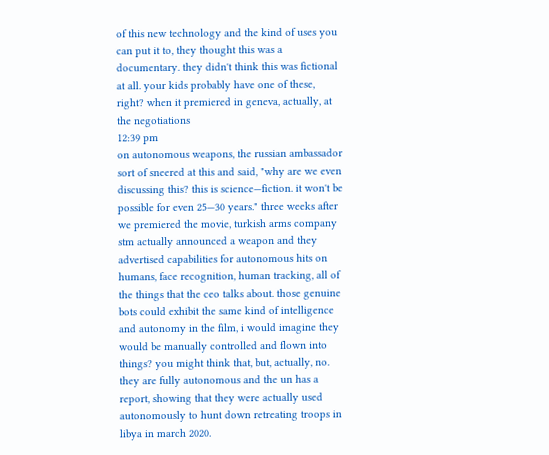of this new technology and the kind of uses you can put it to, they thought this was a documentary. they didn't think this was fictional at all. your kids probably have one of these, right? when it premiered in geneva, actually, at the negotiations
12:39 pm
on autonomous weapons, the russian ambassador sort of sneered at this and said, "why are we even discussing this? this is science—fiction. it won't be possible for even 25—30 years." three weeks after we premiered the movie, turkish arms company stm actually announced a weapon and they advertised capabilities for autonomous hits on humans, face recognition, human tracking, all of the things that the ceo talks about. those genuine bots could exhibit the same kind of intelligence and autonomy in the film, i would imagine they would be manually controlled and flown into things? you might think that, but, actually, no. they are fully autonomous and the un has a report, showing that they were actually used autonomously to hunt down retreating troops in libya in march 2020.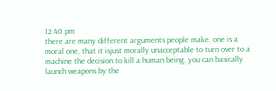12:40 pm
there are many different arguments people make. one is a moral one, that it isjust morally unacceptable to turn over to a machine the decision to kill a human being. you can basically launch weapons by the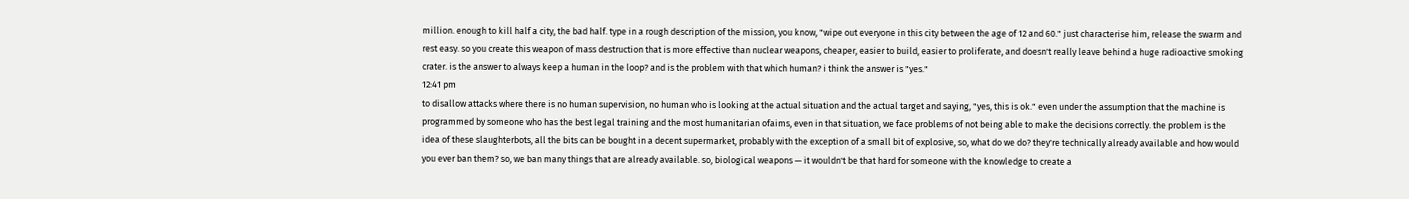million. enough to kill half a city, the bad half. type in a rough description of the mission, you know, "wipe out everyone in this city between the age of 12 and 60." just characterise him, release the swarm and rest easy. so you create this weapon of mass destruction that is more effective than nuclear weapons, cheaper, easier to build, easier to proliferate, and doesn't really leave behind a huge radioactive smoking crater. is the answer to always keep a human in the loop? and is the problem with that which human? i think the answer is "yes."
12:41 pm
to disallow attacks where there is no human supervision, no human who is looking at the actual situation and the actual target and saying, "yes, this is ok." even under the assumption that the machine is programmed by someone who has the best legal training and the most humanitarian ofaims, even in that situation, we face problems of not being able to make the decisions correctly. the problem is the idea of these slaughterbots, all the bits can be bought in a decent supermarket, probably with the exception of a small bit of explosive, so, what do we do? they're technically already available and how would you ever ban them? so, we ban many things that are already available. so, biological weapons — it wouldn't be that hard for someone with the knowledge to create a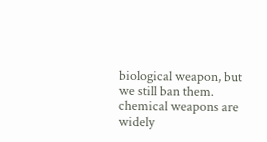biological weapon, but we still ban them. chemical weapons are widely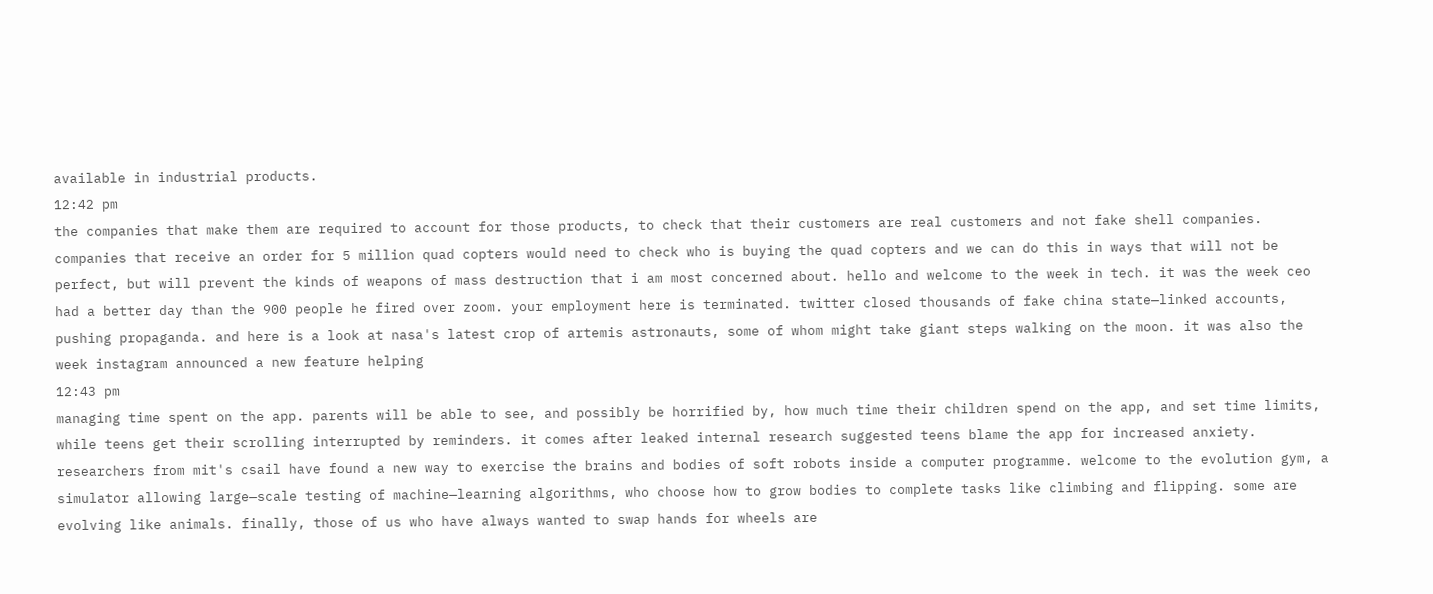available in industrial products.
12:42 pm
the companies that make them are required to account for those products, to check that their customers are real customers and not fake shell companies. companies that receive an order for 5 million quad copters would need to check who is buying the quad copters and we can do this in ways that will not be perfect, but will prevent the kinds of weapons of mass destruction that i am most concerned about. hello and welcome to the week in tech. it was the week ceo had a better day than the 900 people he fired over zoom. your employment here is terminated. twitter closed thousands of fake china state—linked accounts, pushing propaganda. and here is a look at nasa's latest crop of artemis astronauts, some of whom might take giant steps walking on the moon. it was also the week instagram announced a new feature helping
12:43 pm
managing time spent on the app. parents will be able to see, and possibly be horrified by, how much time their children spend on the app, and set time limits, while teens get their scrolling interrupted by reminders. it comes after leaked internal research suggested teens blame the app for increased anxiety. researchers from mit's csail have found a new way to exercise the brains and bodies of soft robots inside a computer programme. welcome to the evolution gym, a simulator allowing large—scale testing of machine—learning algorithms, who choose how to grow bodies to complete tasks like climbing and flipping. some are evolving like animals. finally, those of us who have always wanted to swap hands for wheels are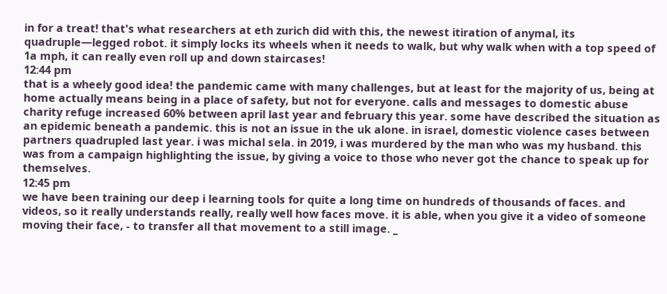in for a treat! that's what researchers at eth zurich did with this, the newest itiration of anymal, its quadruple—legged robot. it simply locks its wheels when it needs to walk, but why walk when with a top speed of 1a mph, it can really even roll up and down staircases!
12:44 pm
that is a wheely good idea! the pandemic came with many challenges, but at least for the majority of us, being at home actually means being in a place of safety, but not for everyone. calls and messages to domestic abuse charity refuge increased 60% between april last year and february this year. some have described the situation as an epidemic beneath a pandemic. this is not an issue in the uk alone. in israel, domestic violence cases between partners quadrupled last year. i was michal sela. in 2019, i was murdered by the man who was my husband. this was from a campaign highlighting the issue, by giving a voice to those who never got the chance to speak up for themselves.
12:45 pm
we have been training our deep i learning tools for quite a long time on hundreds of thousands of faces. and videos, so it really understands really, really well how faces move. it is able, when you give it a video of someone moving their face, - to transfer all that movement to a still image. _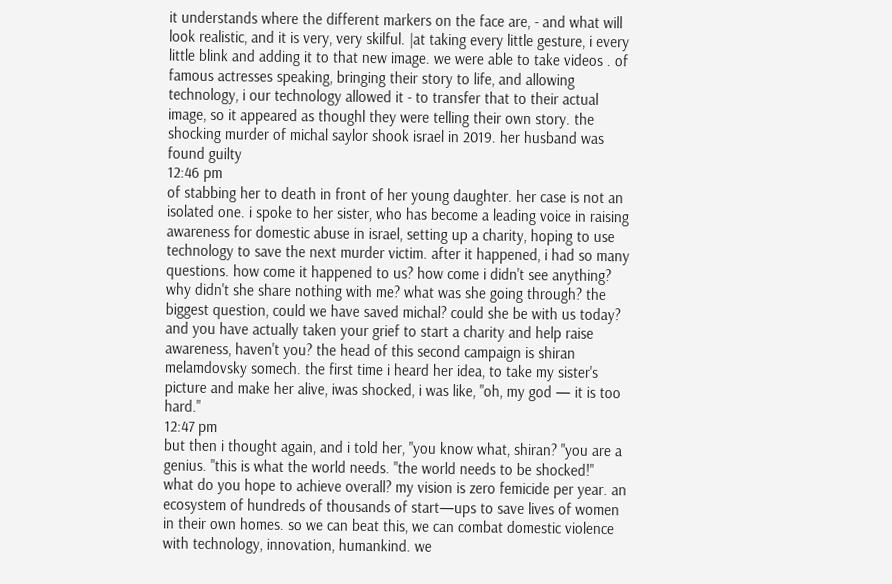it understands where the different markers on the face are, - and what will look realistic, and it is very, very skilful. |at taking every little gesture, i every little blink and adding it to that new image. we were able to take videos . of famous actresses speaking, bringing their story to life, and allowing technology, i our technology allowed it - to transfer that to their actual image, so it appeared as thoughl they were telling their own story. the shocking murder of michal saylor shook israel in 2019. her husband was found guilty
12:46 pm
of stabbing her to death in front of her young daughter. her case is not an isolated one. i spoke to her sister, who has become a leading voice in raising awareness for domestic abuse in israel, setting up a charity, hoping to use technology to save the next murder victim. after it happened, i had so many questions. how come it happened to us? how come i didn't see anything? why didn't she share nothing with me? what was she going through? the biggest question, could we have saved michal? could she be with us today? and you have actually taken your grief to start a charity and help raise awareness, haven't you? the head of this second campaign is shiran melamdovsky somech. the first time i heard her idea, to take my sister's picture and make her alive, iwas shocked, i was like, "oh, my god — it is too hard."
12:47 pm
but then i thought again, and i told her, "you know what, shiran? "you are a genius. "this is what the world needs. "the world needs to be shocked!" what do you hope to achieve overall? my vision is zero femicide per year. an ecosystem of hundreds of thousands of start—ups to save lives of women in their own homes. so we can beat this, we can combat domestic violence with technology, innovation, humankind. we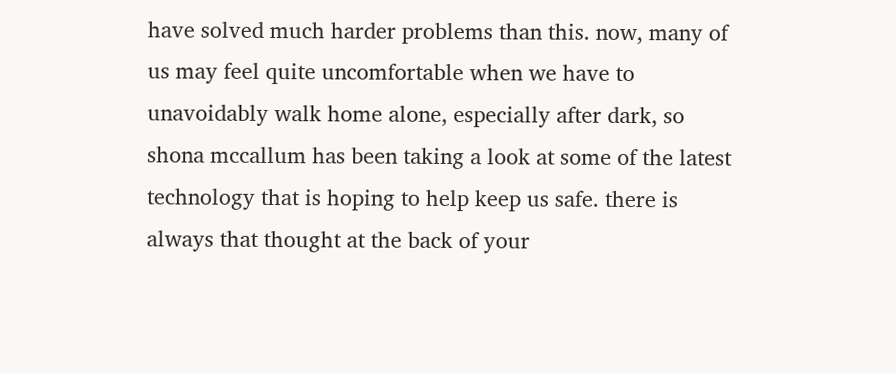have solved much harder problems than this. now, many of us may feel quite uncomfortable when we have to unavoidably walk home alone, especially after dark, so shona mccallum has been taking a look at some of the latest technology that is hoping to help keep us safe. there is always that thought at the back of your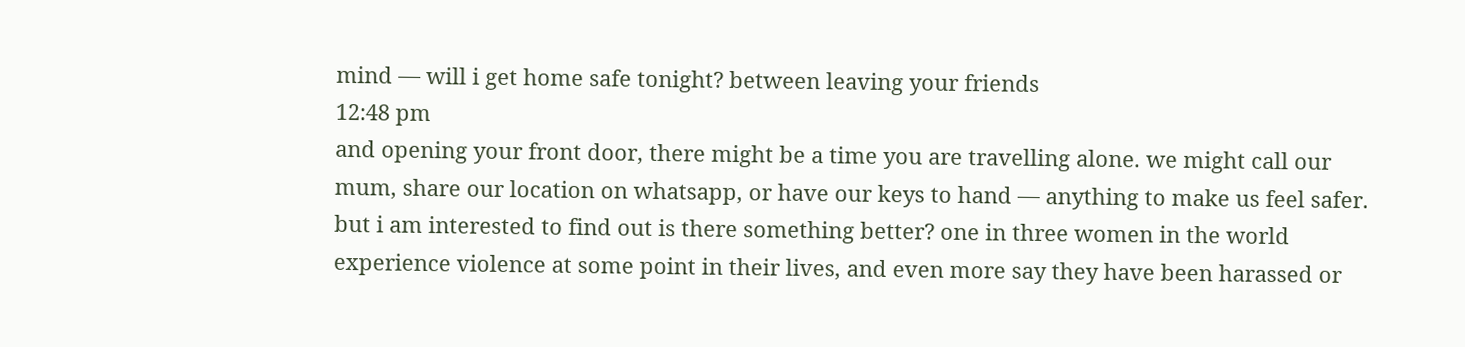mind — will i get home safe tonight? between leaving your friends
12:48 pm
and opening your front door, there might be a time you are travelling alone. we might call our mum, share our location on whatsapp, or have our keys to hand — anything to make us feel safer. but i am interested to find out is there something better? one in three women in the world experience violence at some point in their lives, and even more say they have been harassed or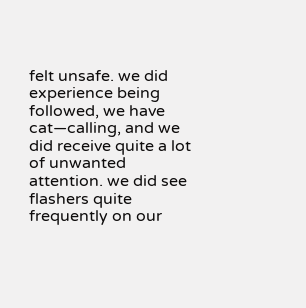felt unsafe. we did experience being followed, we have cat—calling, and we did receive quite a lot of unwanted attention. we did see flashers quite frequently on our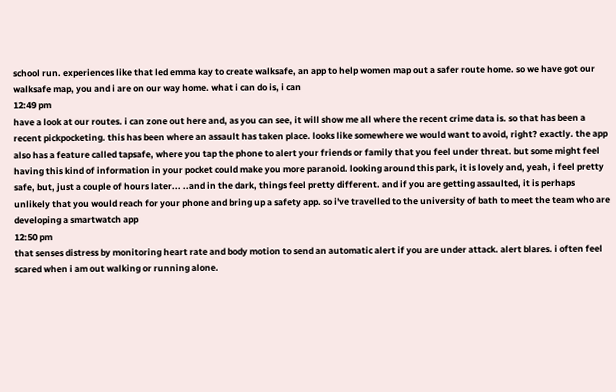school run. experiences like that led emma kay to create walksafe, an app to help women map out a safer route home. so we have got our walksafe map, you and i are on our way home. what i can do is, i can
12:49 pm
have a look at our routes. i can zone out here and, as you can see, it will show me all where the recent crime data is. so that has been a recent pickpocketing. this has been where an assault has taken place. looks like somewhere we would want to avoid, right? exactly. the app also has a feature called tapsafe, where you tap the phone to alert your friends or family that you feel under threat. but some might feel having this kind of information in your pocket could make you more paranoid. looking around this park, it is lovely and, yeah, i feel pretty safe, but, just a couple of hours later... ..and in the dark, things feel pretty different. and if you are getting assaulted, it is perhaps unlikely that you would reach for your phone and bring up a safety app. so i've travelled to the university of bath to meet the team who are developing a smartwatch app
12:50 pm
that senses distress by monitoring heart rate and body motion to send an automatic alert if you are under attack. alert blares. i often feel scared when i am out walking or running alone.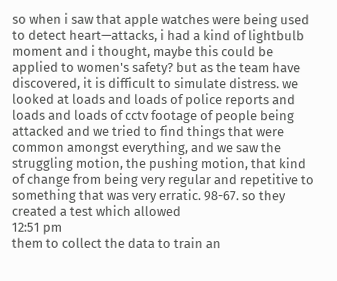so when i saw that apple watches were being used to detect heart—attacks, i had a kind of lightbulb moment and i thought, maybe this could be applied to women's safety? but as the team have discovered, it is difficult to simulate distress. we looked at loads and loads of police reports and loads and loads of cctv footage of people being attacked and we tried to find things that were common amongst everything, and we saw the struggling motion, the pushing motion, that kind of change from being very regular and repetitive to something that was very erratic. 98-67. so they created a test which allowed
12:51 pm
them to collect the data to train an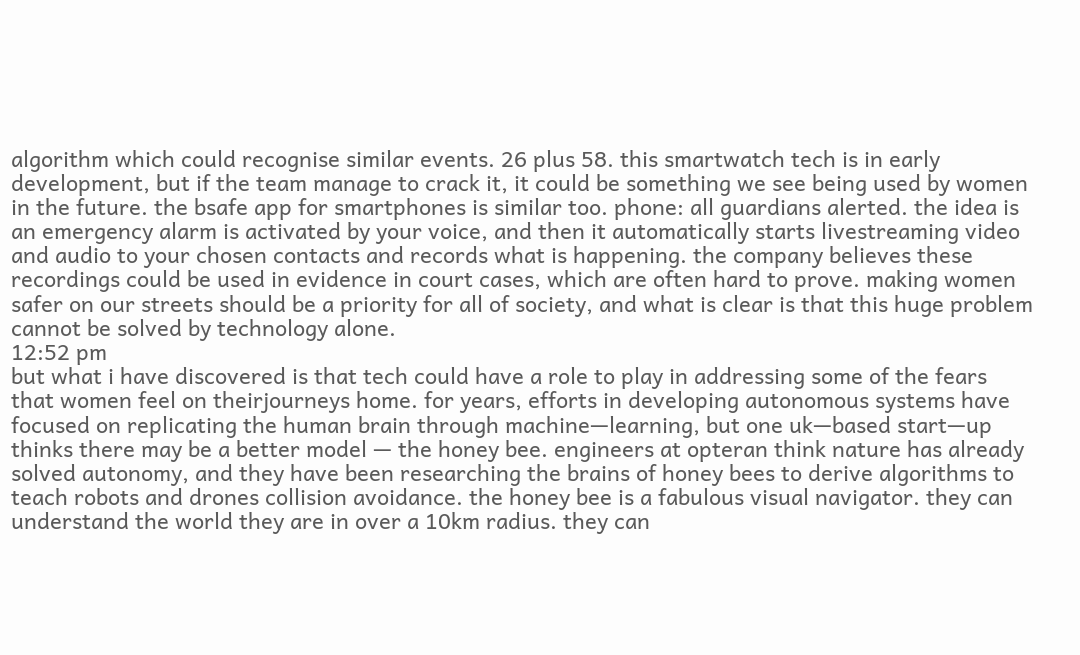algorithm which could recognise similar events. 26 plus 58. this smartwatch tech is in early development, but if the team manage to crack it, it could be something we see being used by women in the future. the bsafe app for smartphones is similar too. phone: all guardians alerted. the idea is an emergency alarm is activated by your voice, and then it automatically starts livestreaming video and audio to your chosen contacts and records what is happening. the company believes these recordings could be used in evidence in court cases, which are often hard to prove. making women safer on our streets should be a priority for all of society, and what is clear is that this huge problem cannot be solved by technology alone.
12:52 pm
but what i have discovered is that tech could have a role to play in addressing some of the fears that women feel on theirjourneys home. for years, efforts in developing autonomous systems have focused on replicating the human brain through machine—learning, but one uk—based start—up thinks there may be a better model — the honey bee. engineers at opteran think nature has already solved autonomy, and they have been researching the brains of honey bees to derive algorithms to teach robots and drones collision avoidance. the honey bee is a fabulous visual navigator. they can understand the world they are in over a 10km radius. they can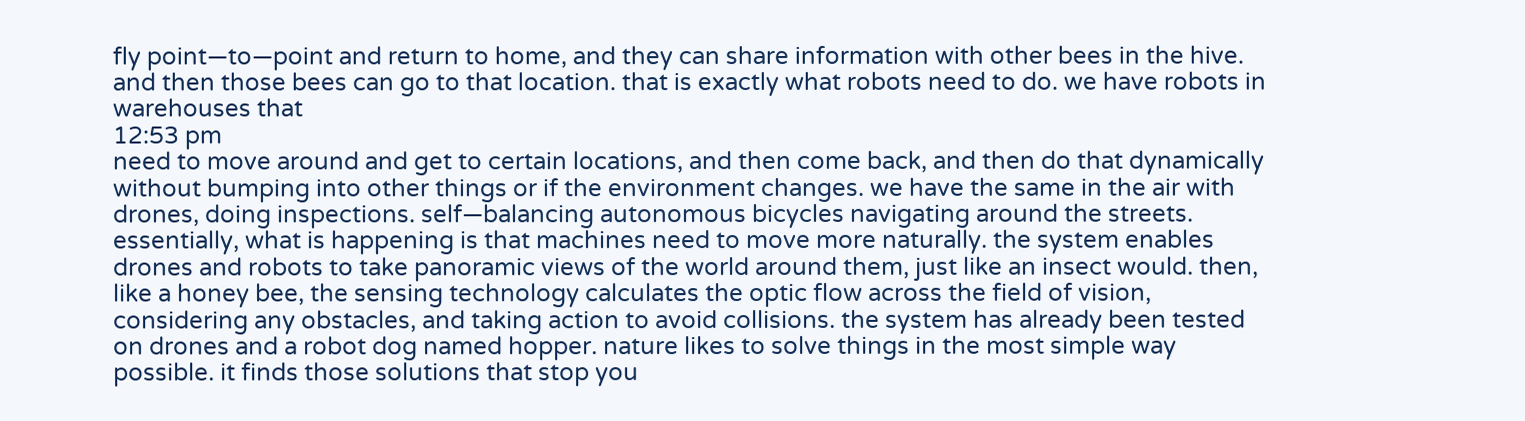fly point—to—point and return to home, and they can share information with other bees in the hive. and then those bees can go to that location. that is exactly what robots need to do. we have robots in warehouses that
12:53 pm
need to move around and get to certain locations, and then come back, and then do that dynamically without bumping into other things or if the environment changes. we have the same in the air with drones, doing inspections. self—balancing autonomous bicycles navigating around the streets. essentially, what is happening is that machines need to move more naturally. the system enables drones and robots to take panoramic views of the world around them, just like an insect would. then, like a honey bee, the sensing technology calculates the optic flow across the field of vision, considering any obstacles, and taking action to avoid collisions. the system has already been tested on drones and a robot dog named hopper. nature likes to solve things in the most simple way possible. it finds those solutions that stop you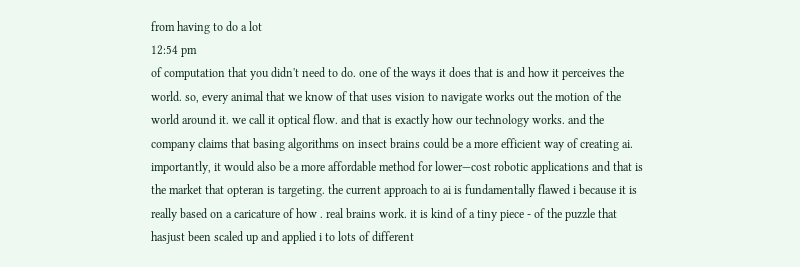from having to do a lot
12:54 pm
of computation that you didn't need to do. one of the ways it does that is and how it perceives the world. so, every animal that we know of that uses vision to navigate works out the motion of the world around it. we call it optical flow. and that is exactly how our technology works. and the company claims that basing algorithms on insect brains could be a more efficient way of creating ai. importantly, it would also be a more affordable method for lower—cost robotic applications and that is the market that opteran is targeting. the current approach to ai is fundamentally flawed i because it is really based on a caricature of how . real brains work. it is kind of a tiny piece - of the puzzle that hasjust been scaled up and applied i to lots of different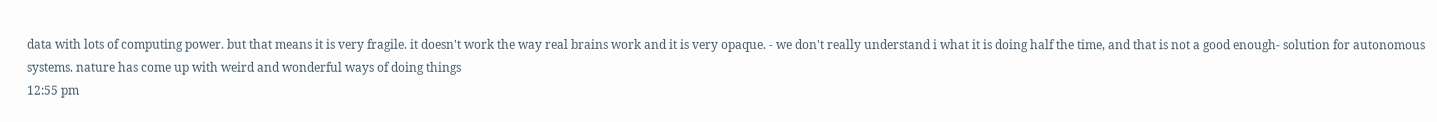data with lots of computing power. but that means it is very fragile. it doesn't work the way real brains work and it is very opaque. - we don't really understand i what it is doing half the time, and that is not a good enough- solution for autonomous systems. nature has come up with weird and wonderful ways of doing things
12:55 pm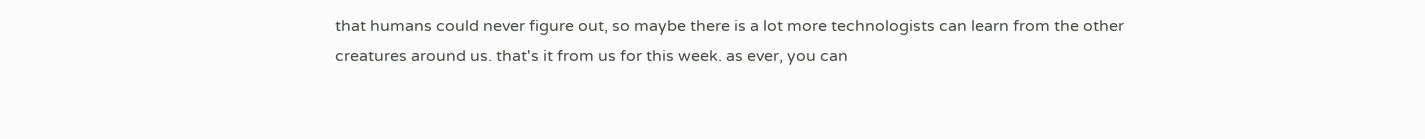that humans could never figure out, so maybe there is a lot more technologists can learn from the other creatures around us. that's it from us for this week. as ever, you can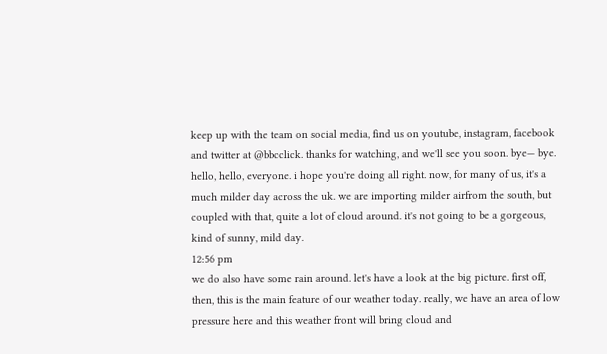keep up with the team on social media, find us on youtube, instagram, facebook and twitter at @bbcclick. thanks for watching, and we'll see you soon. bye— bye. hello, hello, everyone. i hope you're doing all right. now, for many of us, it's a much milder day across the uk. we are importing milder airfrom the south, but coupled with that, quite a lot of cloud around. it's not going to be a gorgeous, kind of sunny, mild day.
12:56 pm
we do also have some rain around. let's have a look at the big picture. first off, then, this is the main feature of our weather today. really, we have an area of low pressure here and this weather front will bring cloud and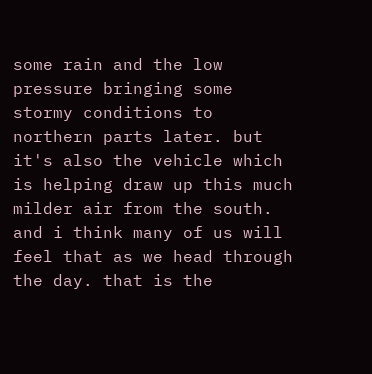some rain and the low pressure bringing some stormy conditions to northern parts later. but it's also the vehicle which is helping draw up this much milder air from the south. and i think many of us will feel that as we head through the day. that is the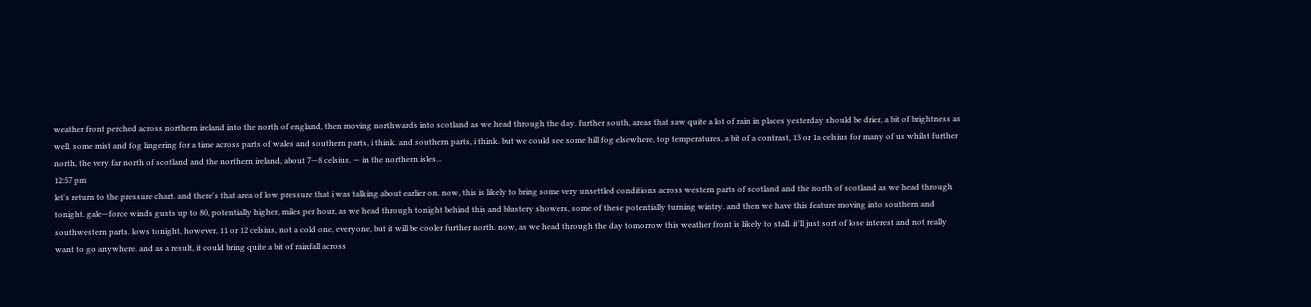weather front perched across northern ireland into the north of england, then moving northwards into scotland as we head through the day. further south, areas that saw quite a lot of rain in places yesterday should be drier, a bit of brightness as well. some mist and fog lingering for a time across parts of wales and southern parts, i think. and southern parts, i think. but we could see some hill fog elsewhere, top temperatures, a bit of a contrast, 13 or 1a celsius for many of us whilst further north, the very far north of scotland and the northern ireland, about 7—8 celsius. — in the northern isles...
12:57 pm
let's return to the pressure chart. and there's that area of low pressure that i was talking about earlier on. now, this is likely to bring some very unsettled conditions across western parts of scotland and the north of scotland as we head through tonight. gale—force winds gusts up to 80, potentially higher, miles per hour, as we head through tonight behind this and blustery showers, some of these potentially turning wintry. and then we have this feature moving into southern and southwestern parts. lows tonight, however, 11 or 12 celsius, not a cold one, everyone, but it will be cooler further north. now, as we head through the day tomorrow this weather front is likely to stall. it'll just sort of lose interest and not really want to go anywhere. and as a result, it could bring quite a bit of rainfall across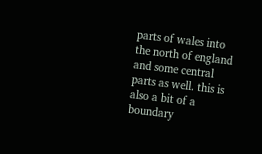parts of wales into the north of england and some central parts as well. this is also a bit of a boundary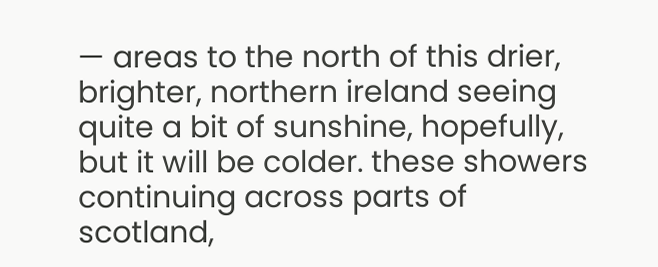— areas to the north of this drier, brighter, northern ireland seeing quite a bit of sunshine, hopefully, but it will be colder. these showers continuing across parts of scotland,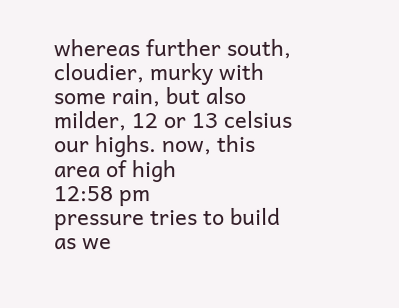whereas further south, cloudier, murky with some rain, but also milder, 12 or 13 celsius our highs. now, this area of high
12:58 pm
pressure tries to build as we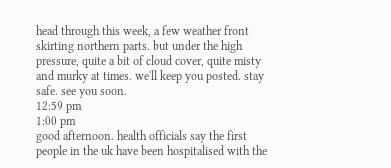head through this week, a few weather front skirting northern parts. but under the high pressure, quite a bit of cloud cover, quite misty and murky at times. we'll keep you posted. stay safe. see you soon.
12:59 pm
1:00 pm
good afternoon. health officials say the first people in the uk have been hospitalised with the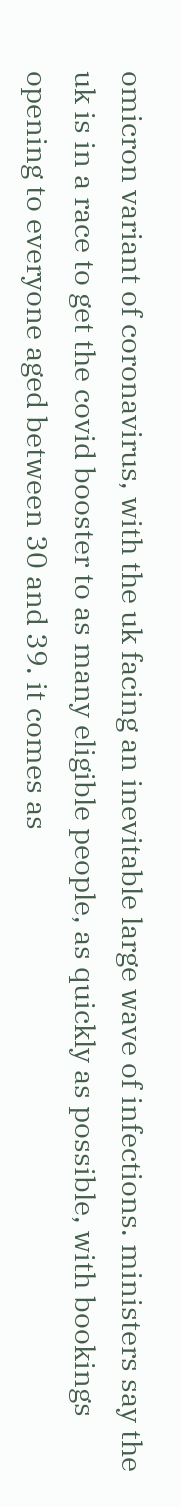omicron variant of coronavirus, with the uk facing an inevitable large wave of infections. ministers say the uk is in a race to get the covid booster to as many eligible people, as quickly as possible, with bookings opening to everyone aged between 30 and 39. it comes as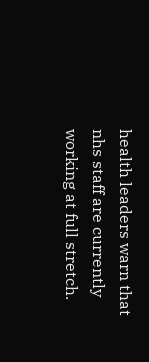health leaders warn that nhs staff are currently working at full stretch.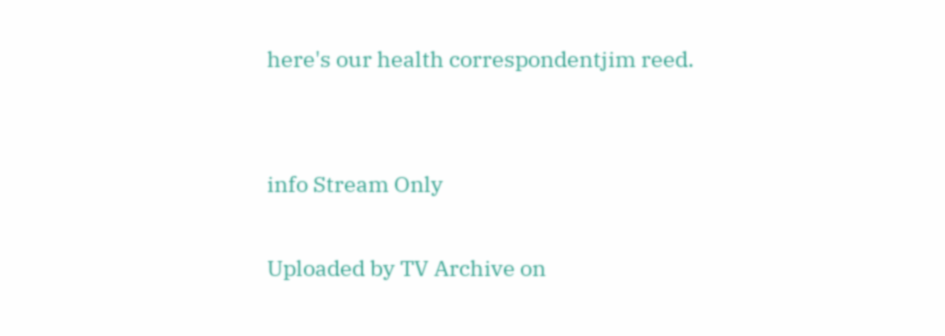here's our health correspondentjim reed.


info Stream Only

Uploaded by TV Archive on